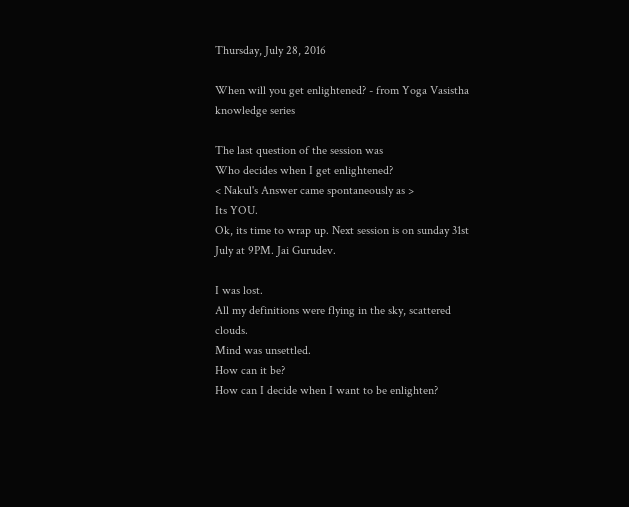Thursday, July 28, 2016

When will you get enlightened? - from Yoga Vasistha knowledge series

The last question of the session was
Who decides when I get enlightened?
< Nakul's Answer came spontaneously as >
Its YOU.
Ok, its time to wrap up. Next session is on sunday 31st July at 9PM. Jai Gurudev.

I was lost.
All my definitions were flying in the sky, scattered clouds.
Mind was unsettled.
How can it be?
How can I decide when I want to be enlighten?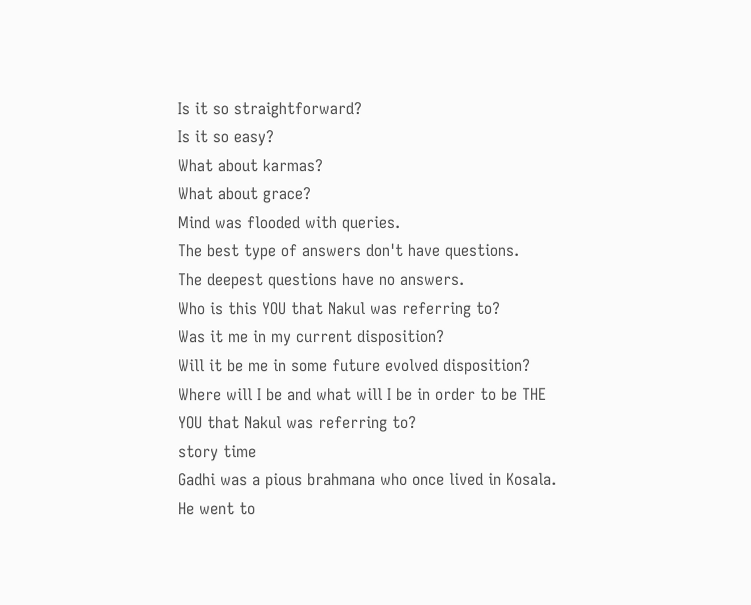Is it so straightforward?
Is it so easy?
What about karmas?
What about grace?
Mind was flooded with queries.
The best type of answers don't have questions.
The deepest questions have no answers.
Who is this YOU that Nakul was referring to?
Was it me in my current disposition?
Will it be me in some future evolved disposition?
Where will I be and what will I be in order to be THE YOU that Nakul was referring to?
story time
Gadhi was a pious brahmana who once lived in Kosala. He went to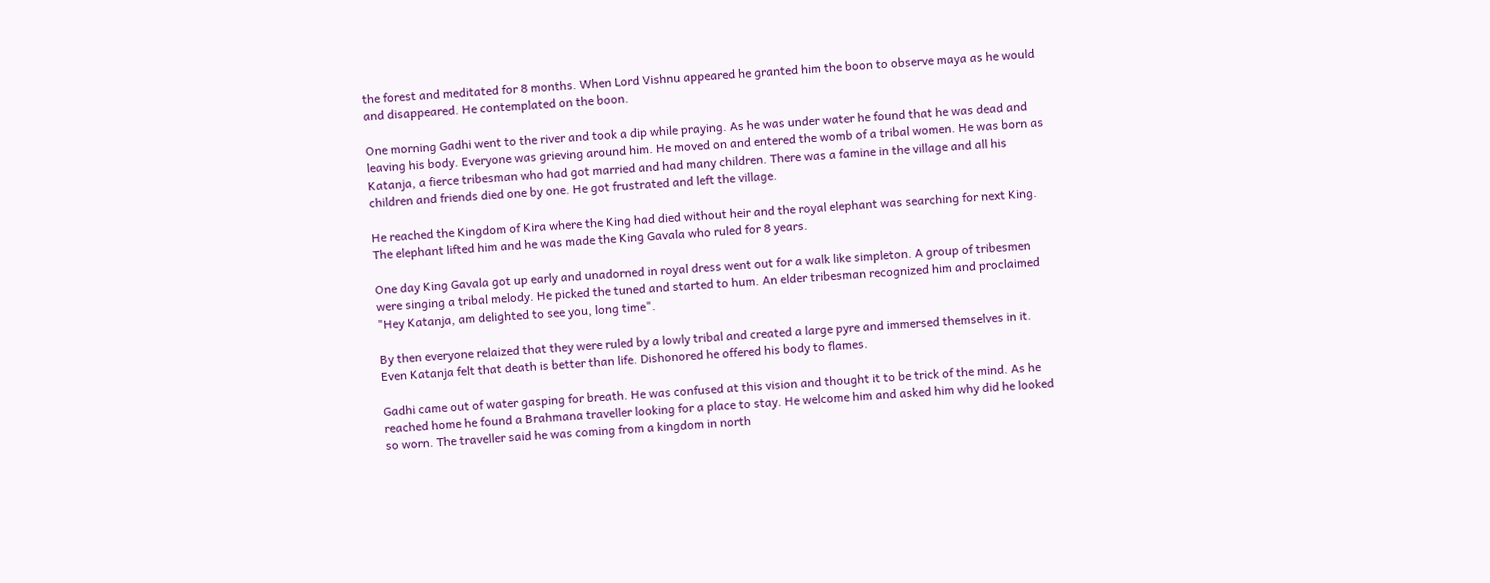the forest and meditated for 8 months. When Lord Vishnu appeared he granted him the boon to observe maya as he would and disappeared. He contemplated on the boon.

One morning Gadhi went to the river and took a dip while praying. As he was under water he found that he was dead and leaving his body. Everyone was grieving around him. He moved on and entered the womb of a tribal women. He was born as Katanja, a fierce tribesman who had got married and had many children. There was a famine in the village and all his children and friends died one by one. He got frustrated and left the village.

He reached the Kingdom of Kira where the King had died without heir and the royal elephant was searching for next King. The elephant lifted him and he was made the King Gavala who ruled for 8 years.

One day King Gavala got up early and unadorned in royal dress went out for a walk like simpleton. A group of tribesmen were singing a tribal melody. He picked the tuned and started to hum. An elder tribesman recognized him and proclaimed "Hey Katanja, am delighted to see you, long time".

By then everyone relaized that they were ruled by a lowly tribal and created a large pyre and immersed themselves in it. Even Katanja felt that death is better than life. Dishonored he offered his body to flames.

Gadhi came out of water gasping for breath. He was confused at this vision and thought it to be trick of the mind. As he reached home he found a Brahmana traveller looking for a place to stay. He welcome him and asked him why did he looked so worn. The traveller said he was coming from a kingdom in north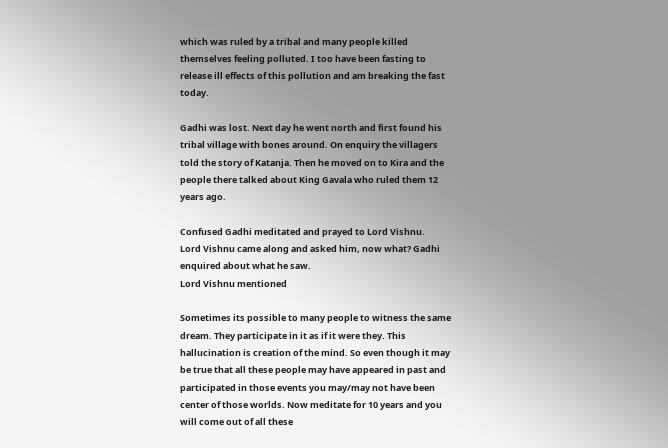which was ruled by a tribal and many people killed themselves feeling polluted. I too have been fasting to release ill effects of this pollution and am breaking the fast today.

Gadhi was lost. Next day he went north and first found his tribal village with bones around. On enquiry the villagers told the story of Katanja. Then he moved on to Kira and the people there talked about King Gavala who ruled them 12 years ago.

Confused Gadhi meditated and prayed to Lord Vishnu.
Lord Vishnu came along and asked him, now what? Gadhi enquired about what he saw.
Lord Vishnu mentioned

Sometimes its possible to many people to witness the same dream. They participate in it as if it were they. This hallucination is creation of the mind. So even though it may be true that all these people may have appeared in past and participated in those events you may/may not have been center of those worlds. Now meditate for 10 years and you will come out of all these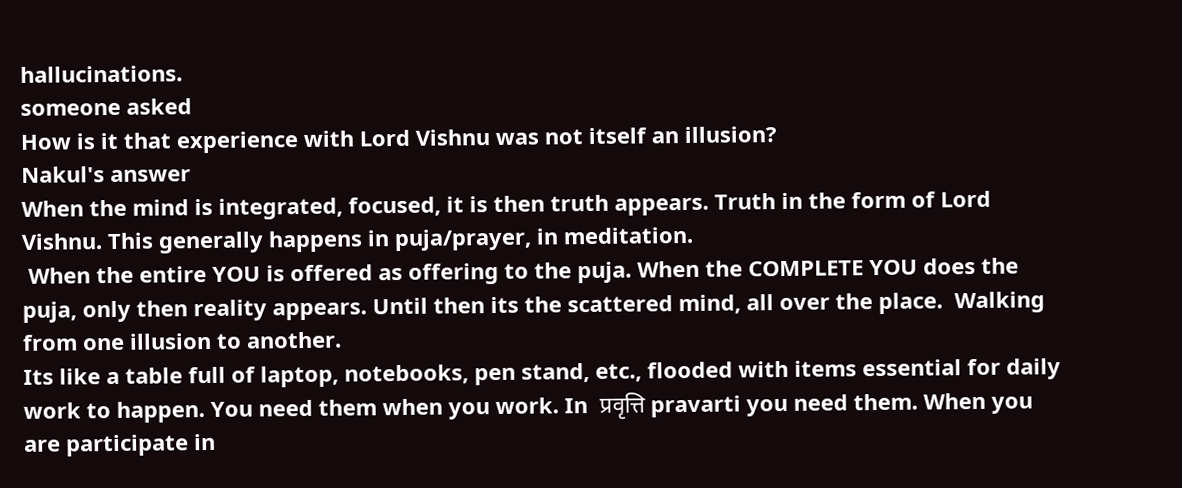hallucinations.
someone asked
How is it that experience with Lord Vishnu was not itself an illusion?
Nakul's answer
When the mind is integrated, focused, it is then truth appears. Truth in the form of Lord Vishnu. This generally happens in puja/prayer, in meditation.
 When the entire YOU is offered as offering to the puja. When the COMPLETE YOU does the puja, only then reality appears. Until then its the scattered mind, all over the place.  Walking from one illusion to another.
Its like a table full of laptop, notebooks, pen stand, etc., flooded with items essential for daily work to happen. You need them when you work. In  प्रवृत्ति pravarti you need them. When you are participate in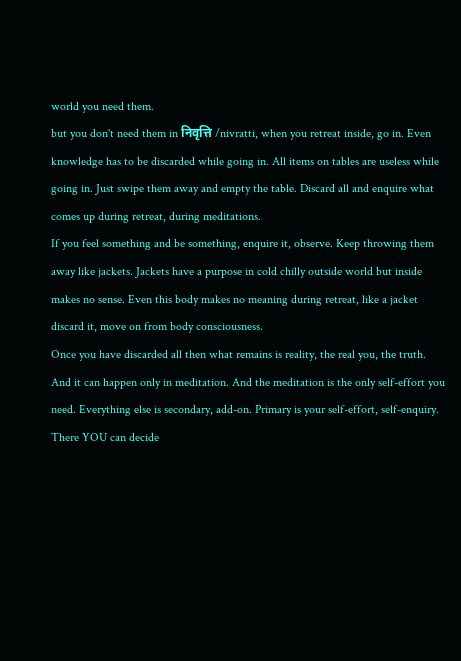world you need them.
but you don't need them in निवृत्ति /nivratti, when you retreat inside, go in. Even knowledge has to be discarded while going in. All items on tables are useless while going in. Just swipe them away and empty the table. Discard all and enquire what comes up during retreat, during meditations.
If you feel something and be something, enquire it, observe. Keep throwing them away like jackets. Jackets have a purpose in cold chilly outside world but inside makes no sense. Even this body makes no meaning during retreat, like a jacket discard it, move on from body consciousness.
Once you have discarded all then what remains is reality, the real you, the truth.
And it can happen only in meditation. And the meditation is the only self-effort you need. Everything else is secondary, add-on. Primary is your self-effort, self-enquiry. There YOU can decide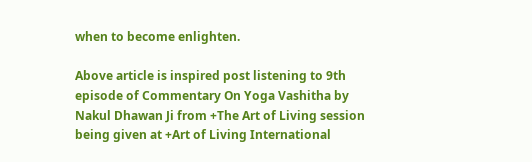when to become enlighten.

Above article is inspired post listening to 9th episode of Commentary On Yoga Vashitha by Nakul Dhawan Ji from +The Art of Living session being given at +Art of Living International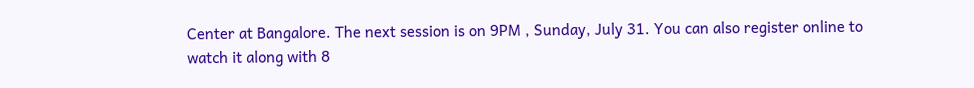Center at Bangalore. The next session is on 9PM , Sunday, July 31. You can also register online to watch it along with 8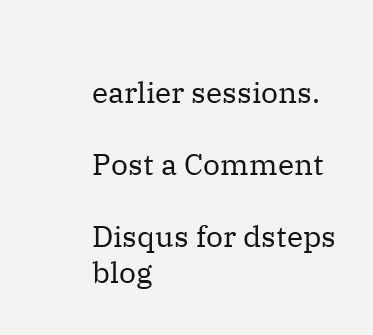earlier sessions.

Post a Comment

Disqus for dsteps blog